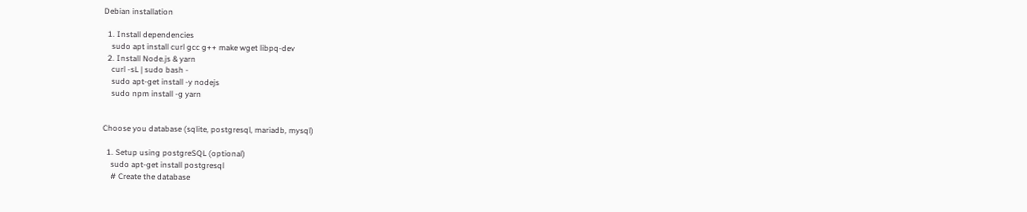Debian installation

  1. Install dependencies
    sudo apt install curl gcc g++ make wget libpq-dev
  2. Install Node.js & yarn
    curl -sL | sudo bash -
    sudo apt-get install -y nodejs
    sudo npm install -g yarn


Choose you database (sqlite, postgresql, mariadb, mysql)

  1. Setup using postgreSQL (optional)
    sudo apt-get install postgresql
    # Create the database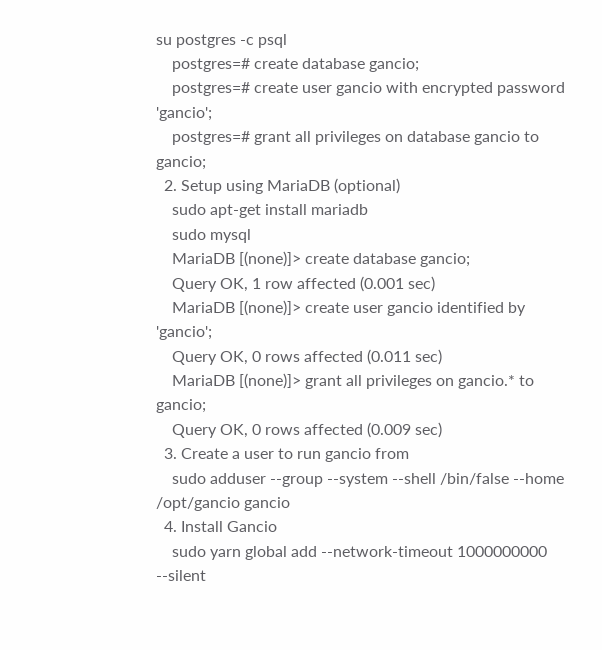su postgres -c psql
    postgres=# create database gancio;
    postgres=# create user gancio with encrypted password 'gancio';
    postgres=# grant all privileges on database gancio to gancio;
  2. Setup using MariaDB (optional)
    sudo apt-get install mariadb
    sudo mysql
    MariaDB [(none)]> create database gancio;
    Query OK, 1 row affected (0.001 sec)
    MariaDB [(none)]> create user gancio identified by 'gancio';
    Query OK, 0 rows affected (0.011 sec)
    MariaDB [(none)]> grant all privileges on gancio.* to gancio;
    Query OK, 0 rows affected (0.009 sec)
  3. Create a user to run gancio from
    sudo adduser --group --system --shell /bin/false --home /opt/gancio gancio
  4. Install Gancio
    sudo yarn global add --network-timeout 1000000000 --silent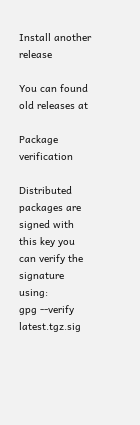Install another release

You can found old releases at

Package verification

Distributed packages are signed with this key you can verify the signature using:
gpg --verify latest.tgz.sig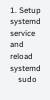1. Setup systemd service and reload systemd
    sudo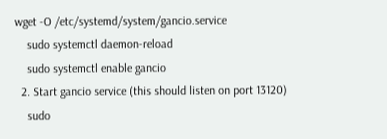wget -O /etc/systemd/system/gancio.service
    sudo systemctl daemon-reload
    sudo systemctl enable gancio
  2. Start gancio service (this should listen on port 13120)
    sudo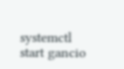systemctl start gancio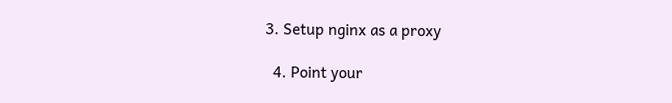3. Setup nginx as a proxy

  4. Point your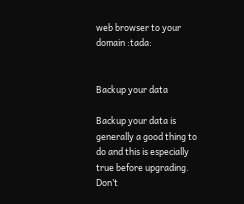web browser to your domain :tada:


Backup your data

Backup your data is generally a good thing to do and this is especially true before upgrading. Don’t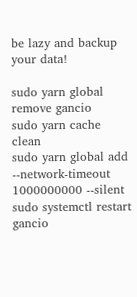be lazy and backup your data!

sudo yarn global remove gancio
sudo yarn cache clean
sudo yarn global add --network-timeout 1000000000 --silent
sudo systemctl restart gancio